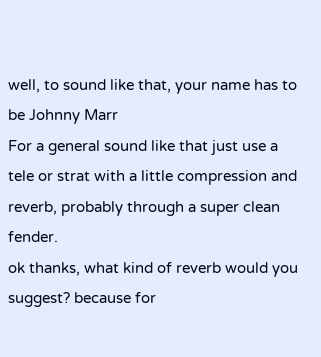well, to sound like that, your name has to be Johnny Marr
For a general sound like that just use a tele or strat with a little compression and reverb, probably through a super clean fender.
ok thanks, what kind of reverb would you suggest? because for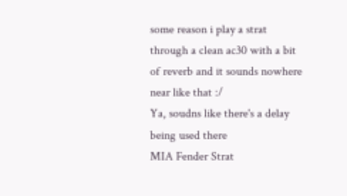some reason i play a strat through a clean ac30 with a bit of reverb and it sounds nowhere near like that :/
Ya, soudns like there's a delay being used there
MIA Fender Strat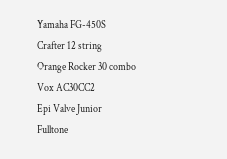Yamaha FG-450S
Crafter 12 string
Orange Rocker 30 combo
Vox AC30CC2
Epi Valve Junior
Fulltone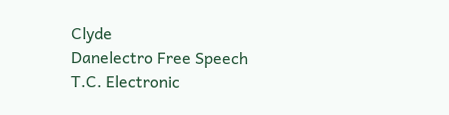Clyde
Danelectro Free Speech
T.C. Electronic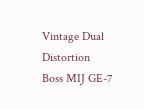Vintage Dual Distortion
Boss MIJ GE-7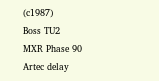(c1987)
Boss TU2
MXR Phase 90
Artec delay